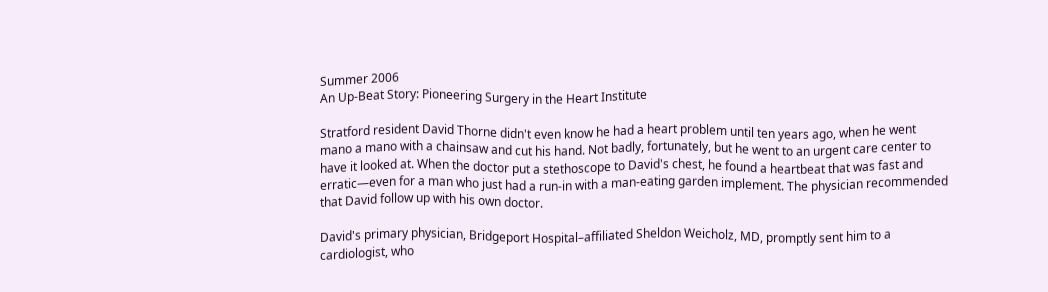Summer 2006
An Up-Beat Story: Pioneering Surgery in the Heart Institute

Stratford resident David Thorne didn't even know he had a heart problem until ten years ago, when he went mano a mano with a chainsaw and cut his hand. Not badly, fortunately, but he went to an urgent care center to have it looked at. When the doctor put a stethoscope to David's chest, he found a heartbeat that was fast and erratic—even for a man who just had a run-in with a man-eating garden implement. The physician recommended that David follow up with his own doctor.

David's primary physician, Bridgeport Hospital–affiliated Sheldon Weicholz, MD, promptly sent him to a cardiologist, who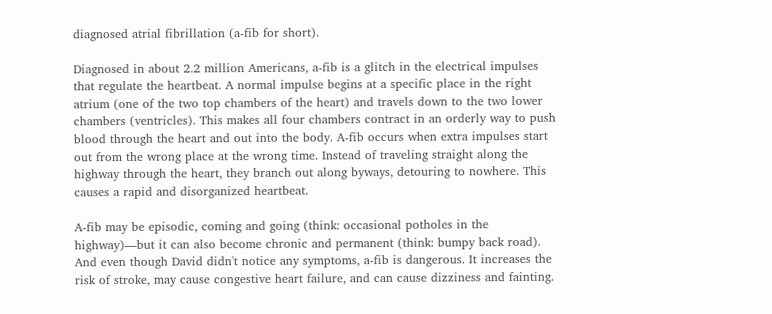diagnosed atrial fibrillation (a-fib for short).

Diagnosed in about 2.2 million Americans, a-fib is a glitch in the electrical impulses that regulate the heartbeat. A normal impulse begins at a specific place in the right atrium (one of the two top chambers of the heart) and travels down to the two lower chambers (ventricles). This makes all four chambers contract in an orderly way to push blood through the heart and out into the body. A-fib occurs when extra impulses start out from the wrong place at the wrong time. Instead of traveling straight along the highway through the heart, they branch out along byways, detouring to nowhere. This causes a rapid and disorganized heartbeat.

A-fib may be episodic, coming and going (think: occasional potholes in the highway)—but it can also become chronic and permanent (think: bumpy back road). And even though David didn't notice any symptoms, a-fib is dangerous. It increases the risk of stroke, may cause congestive heart failure, and can cause dizziness and fainting.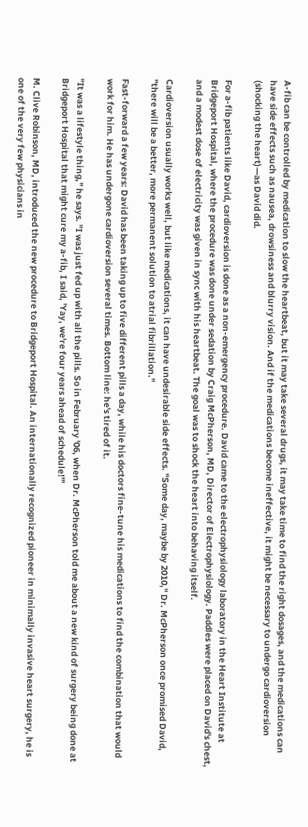A-fib can be controlled by medication to slow the heartbeat, but it may take several drugs, it may take time to find the right dosages, and the medications can have side effects such as nausea, drowsiness and blurry vision. And if the medications become ineffective, it might be necessary to undergo cardioversion (shocking the heart)—as David did.

For a-fib patients like David, cardioversion is done as a non-emergency procedure. David came to the electrophysiology laboratory in the Heart Institute at Bridgeport Hospital, where the procedure was done under sedation by Craig McPherson, MD, Director of Electrophysiology. Paddles were placed on David's chest, and a modest dose of electricity was given in sync with his heartbeat. The goal was to shock the heart into behaving itself.

Cardioversion usually works well, but like medications, it can have undesirable side effects. "Some day, maybe by 2010," Dr. McPherson once promised David, "there will be a better, more permanent solution to atrial fibrillation."

Fast-forward a few years: David has been taking up to five different pills a day, while his doctors fine-tune his medications to find the combination that would work for him. He has undergone cardioversion several times. Bottom line: he's tired of it.

"It was a lifestyle thing," he says. "I was just fed up with all the pills. So in February '06, when Dr. McPherson told me about a new kind of surgery being done at Bridgeport Hospital that might cure my a-fib, I said, 'Yay, we're four years ahead of schedule!'"

M. Clive Robinson, MD, introduced the new procedure to Bridgeport Hospital. An internationally recognized pioneer in minimally invasive heart surgery, he is one of the very few physicians in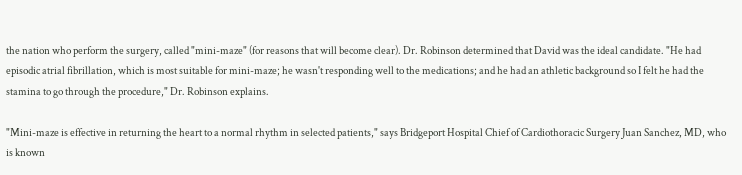the nation who perform the surgery, called "mini-maze" (for reasons that will become clear). Dr. Robinson determined that David was the ideal candidate. "He had episodic atrial fibrillation, which is most suitable for mini-maze; he wasn't responding well to the medications; and he had an athletic background so I felt he had the stamina to go through the procedure," Dr. Robinson explains.

"Mini-maze is effective in returning the heart to a normal rhythm in selected patients," says Bridgeport Hospital Chief of Cardiothoracic Surgery Juan Sanchez, MD, who is known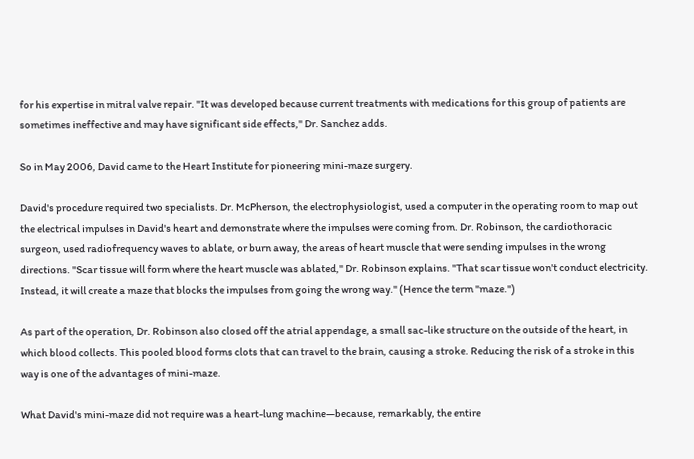for his expertise in mitral valve repair. "It was developed because current treatments with medications for this group of patients are sometimes ineffective and may have significant side effects," Dr. Sanchez adds.

So in May 2006, David came to the Heart Institute for pioneering mini-maze surgery.

David's procedure required two specialists. Dr. McPherson, the electrophysiologist, used a computer in the operating room to map out the electrical impulses in David's heart and demonstrate where the impulses were coming from. Dr. Robinson, the cardiothoracic surgeon, used radiofrequency waves to ablate, or burn away, the areas of heart muscle that were sending impulses in the wrong directions. "Scar tissue will form where the heart muscle was ablated," Dr. Robinson explains. "That scar tissue won't conduct electricity. Instead, it will create a maze that blocks the impulses from going the wrong way." (Hence the term "maze.")

As part of the operation, Dr. Robinson also closed off the atrial appendage, a small sac-like structure on the outside of the heart, in which blood collects. This pooled blood forms clots that can travel to the brain, causing a stroke. Reducing the risk of a stroke in this way is one of the advantages of mini-maze.

What David's mini-maze did not require was a heart-lung machine—because, remarkably, the entire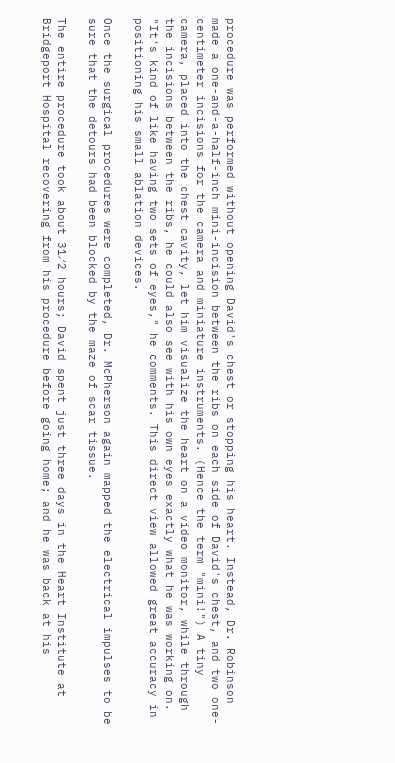procedure was performed without opening David's chest or stopping his heart. Instead, Dr. Robinson made a one-and-a-half-inch mini-incision between the ribs on each side of David's chest, and two one-centimeter incisions for the camera and miniature instruments. (Hence the term "mini!") A tiny camera, placed into the chest cavity, let him visualize the heart on a video monitor, while through the incisions between the ribs, he could also see with his own eyes exactly what he was working on. "It's kind of like having two sets of eyes," he comments. This direct view allowed great accuracy in positioning his small ablation devices.

Once the surgical procedures were completed, Dr. McPherson again mapped the electrical impulses to be sure that the detours had been blocked by the maze of scar tissue.

The entire procedure took about 31⁄2 hours; David spent just three days in the Heart Institute at Bridgeport Hospital recovering from his procedure before going home; and he was back at his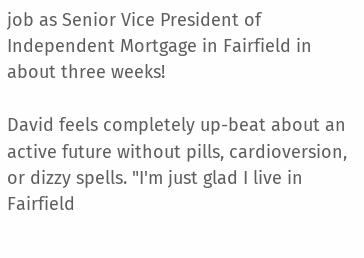job as Senior Vice President of Independent Mortgage in Fairfield in about three weeks!

David feels completely up-beat about an active future without pills, cardioversion, or dizzy spells. "I'm just glad I live in Fairfield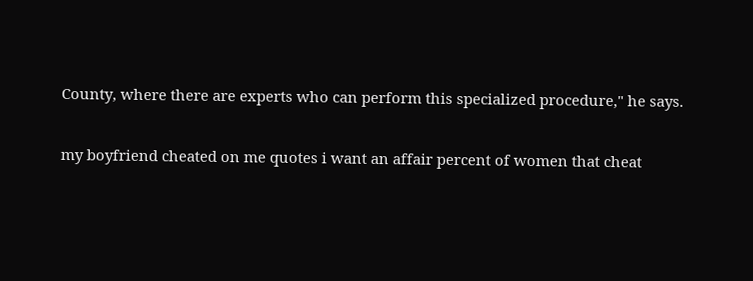County, where there are experts who can perform this specialized procedure," he says.

my boyfriend cheated on me quotes i want an affair percent of women that cheat